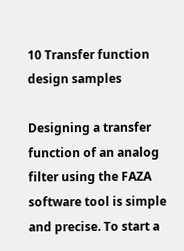10 Transfer function design samples

Designing a transfer function of an analog filter using the FAZA software tool is simple and precise. To start a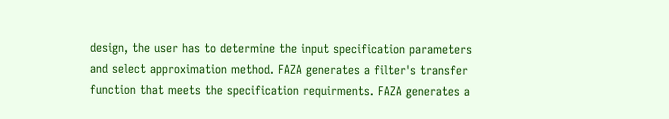design, the user has to determine the input specification parameters and select approximation method. FAZA generates a filter's transfer function that meets the specification requirments. FAZA generates a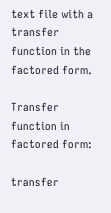text file with a transfer function in the factored form.

Transfer function in factored form:

transfer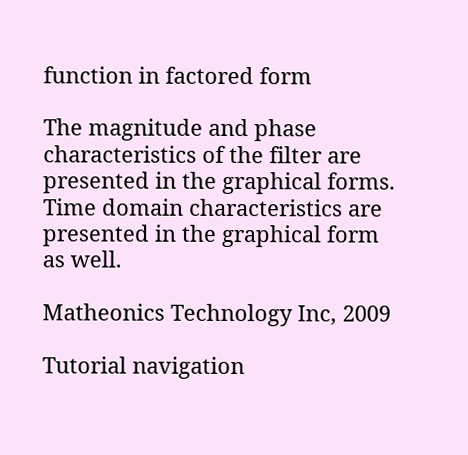function in factored form

The magnitude and phase characteristics of the filter are presented in the graphical forms. Time domain characteristics are presented in the graphical form as well.

Matheonics Technology Inc, 2009

Tutorial navigation